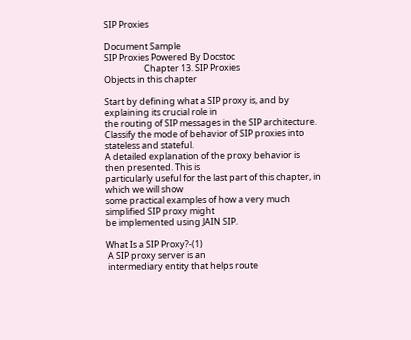SIP Proxies

Document Sample
SIP Proxies Powered By Docstoc
                    Chapter 13. SIP Proxies
Objects in this chapter

Start by defining what a SIP proxy is, and by explaining its crucial role in
the routing of SIP messages in the SIP architecture.
Classify the mode of behavior of SIP proxies into stateless and stateful.
A detailed explanation of the proxy behavior is then presented. This is
particularly useful for the last part of this chapter, in which we will show
some practical examples of how a very much simplified SIP proxy might
be implemented using JAIN SIP.

What Is a SIP Proxy?-(1)
 A SIP proxy server is an
 intermediary entity that helps route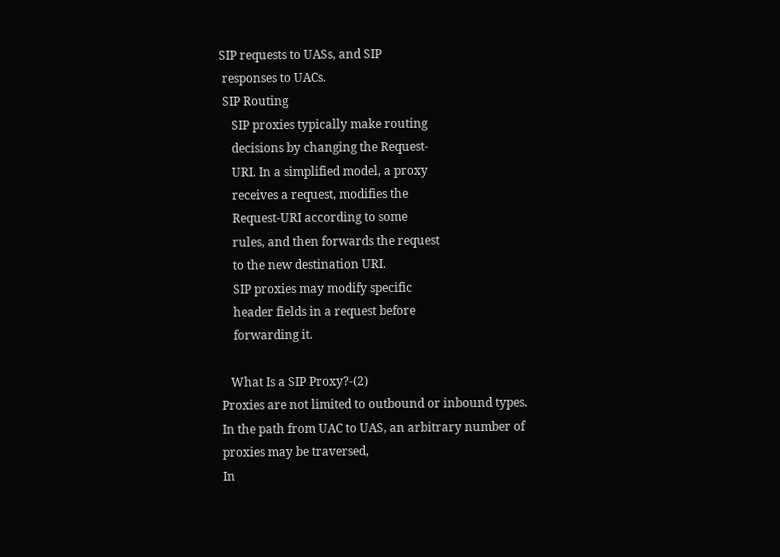SIP requests to UASs, and SIP
 responses to UACs.
 SIP Routing
    SIP proxies typically make routing
    decisions by changing the Request-
    URI. In a simplified model, a proxy
    receives a request, modifies the
    Request-URI according to some
    rules, and then forwards the request
    to the new destination URI.
    SIP proxies may modify specific
    header fields in a request before
    forwarding it.

   What Is a SIP Proxy?-(2)
Proxies are not limited to outbound or inbound types.
In the path from UAC to UAS, an arbitrary number of
proxies may be traversed,
In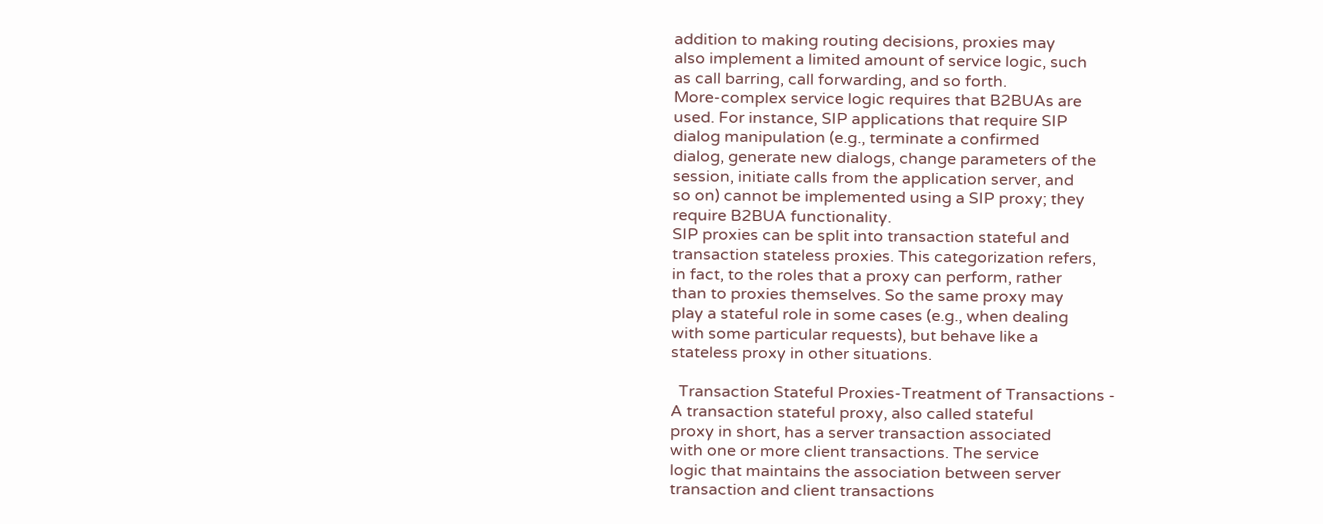addition to making routing decisions, proxies may
also implement a limited amount of service logic, such
as call barring, call forwarding, and so forth.
More-complex service logic requires that B2BUAs are
used. For instance, SIP applications that require SIP
dialog manipulation (e.g., terminate a confirmed
dialog, generate new dialogs, change parameters of the
session, initiate calls from the application server, and
so on) cannot be implemented using a SIP proxy; they
require B2BUA functionality.
SIP proxies can be split into transaction stateful and
transaction stateless proxies. This categorization refers,
in fact, to the roles that a proxy can perform, rather
than to proxies themselves. So the same proxy may
play a stateful role in some cases (e.g., when dealing
with some particular requests), but behave like a
stateless proxy in other situations.

  Transaction Stateful Proxies-Treatment of Transactions -
A transaction stateful proxy, also called stateful
proxy in short, has a server transaction associated
with one or more client transactions. The service
logic that maintains the association between server
transaction and client transactions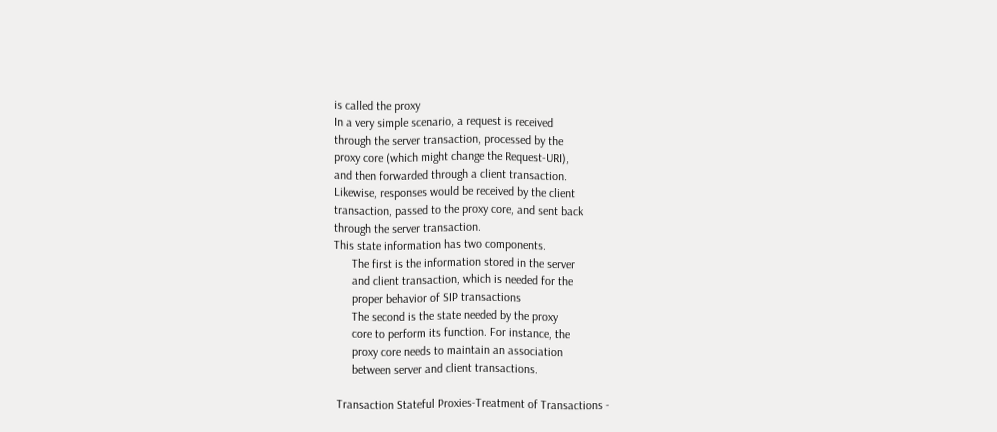is called the proxy
In a very simple scenario, a request is received
through the server transaction, processed by the
proxy core (which might change the Request-URI),
and then forwarded through a client transaction.
Likewise, responses would be received by the client
transaction, passed to the proxy core, and sent back
through the server transaction.
This state information has two components.
      The first is the information stored in the server
      and client transaction, which is needed for the
      proper behavior of SIP transactions
      The second is the state needed by the proxy
      core to perform its function. For instance, the
      proxy core needs to maintain an association
      between server and client transactions.

 Transaction Stateful Proxies-Treatment of Transactions -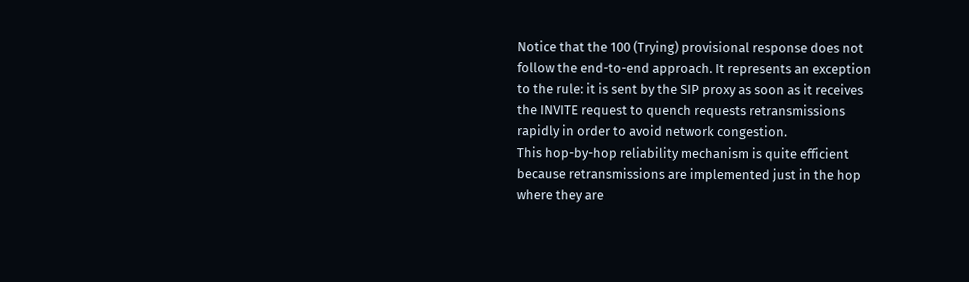Notice that the 100 (Trying) provisional response does not
follow the end-to-end approach. It represents an exception
to the rule: it is sent by the SIP proxy as soon as it receives
the INVITE request to quench requests retransmissions
rapidly in order to avoid network congestion.
This hop-by-hop reliability mechanism is quite efficient
because retransmissions are implemented just in the hop
where they are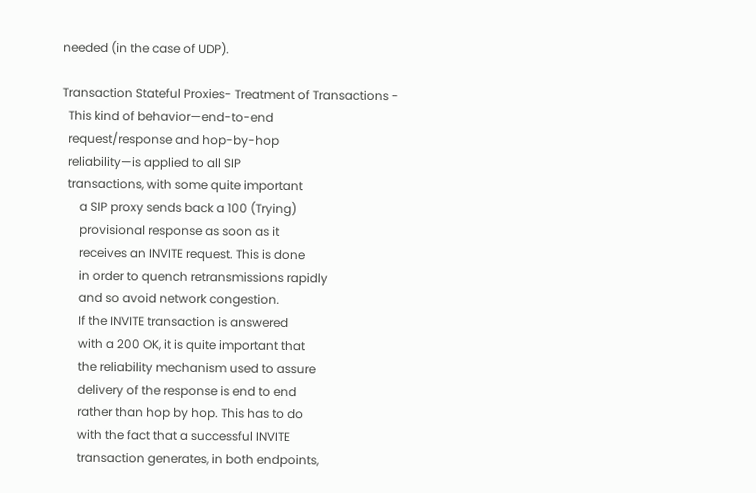needed (in the case of UDP).

Transaction Stateful Proxies- Treatment of Transactions -
  This kind of behavior—end-to-end
  request/response and hop-by-hop
  reliability—is applied to all SIP
  transactions, with some quite important
      a SIP proxy sends back a 100 (Trying)
      provisional response as soon as it
      receives an INVITE request. This is done
      in order to quench retransmissions rapidly
      and so avoid network congestion.
      If the INVITE transaction is answered
      with a 200 OK, it is quite important that
      the reliability mechanism used to assure
      delivery of the response is end to end
      rather than hop by hop. This has to do
      with the fact that a successful INVITE
      transaction generates, in both endpoints,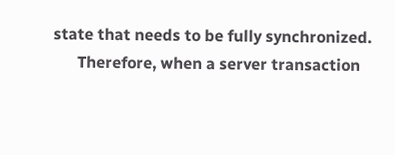state that needs to be fully synchronized.
      Therefore, when a server transaction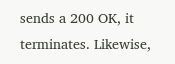sends a 200 OK, it terminates. Likewise,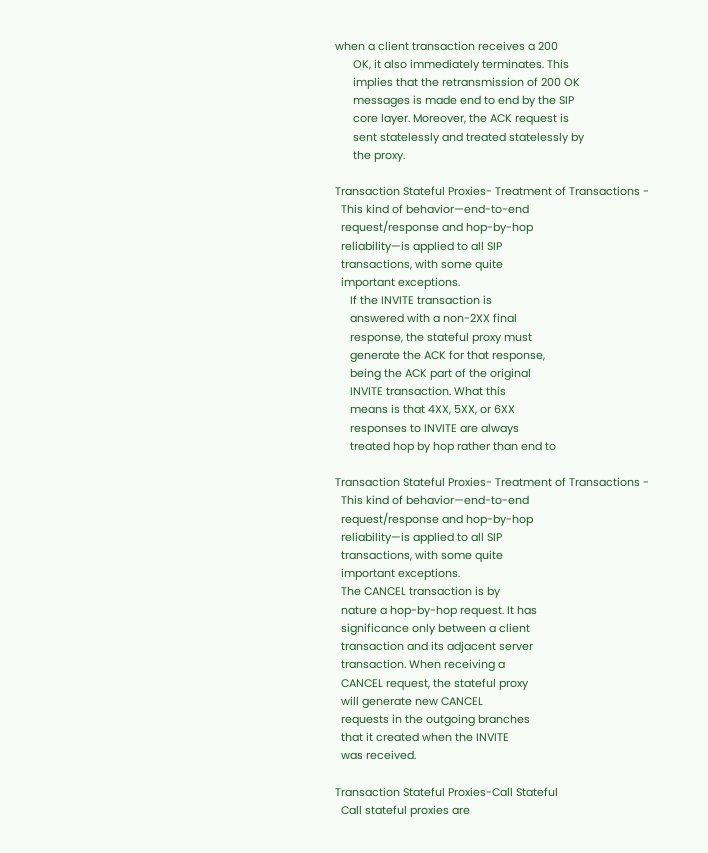when a client transaction receives a 200
      OK, it also immediately terminates. This
      implies that the retransmission of 200 OK
      messages is made end to end by the SIP
      core layer. Moreover, the ACK request is
      sent statelessly and treated statelessly by
      the proxy.

Transaction Stateful Proxies- Treatment of Transactions -
  This kind of behavior—end-to-end
  request/response and hop-by-hop
  reliability—is applied to all SIP
  transactions, with some quite
  important exceptions.
     If the INVITE transaction is
     answered with a non-2XX final
     response, the stateful proxy must
     generate the ACK for that response,
     being the ACK part of the original
     INVITE transaction. What this
     means is that 4XX, 5XX, or 6XX
     responses to INVITE are always
     treated hop by hop rather than end to

Transaction Stateful Proxies- Treatment of Transactions -
  This kind of behavior—end-to-end
  request/response and hop-by-hop
  reliability—is applied to all SIP
  transactions, with some quite
  important exceptions.
  The CANCEL transaction is by
  nature a hop-by-hop request. It has
  significance only between a client
  transaction and its adjacent server
  transaction. When receiving a
  CANCEL request, the stateful proxy
  will generate new CANCEL
  requests in the outgoing branches
  that it created when the INVITE
  was received.

Transaction Stateful Proxies-Call Stateful
  Call stateful proxies are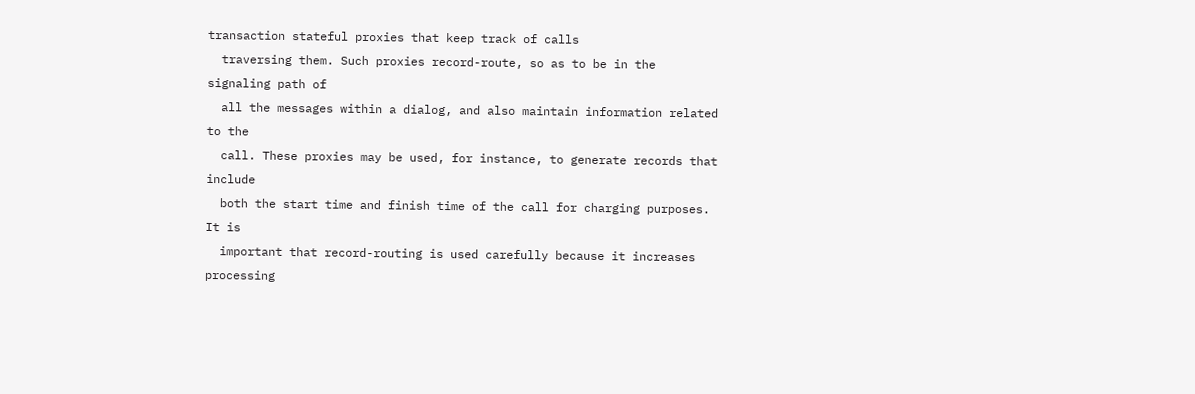transaction stateful proxies that keep track of calls
  traversing them. Such proxies record-route, so as to be in the signaling path of
  all the messages within a dialog, and also maintain information related to the
  call. These proxies may be used, for instance, to generate records that include
  both the start time and finish time of the call for charging purposes. It is
  important that record-routing is used carefully because it increases processing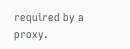required by a proxy.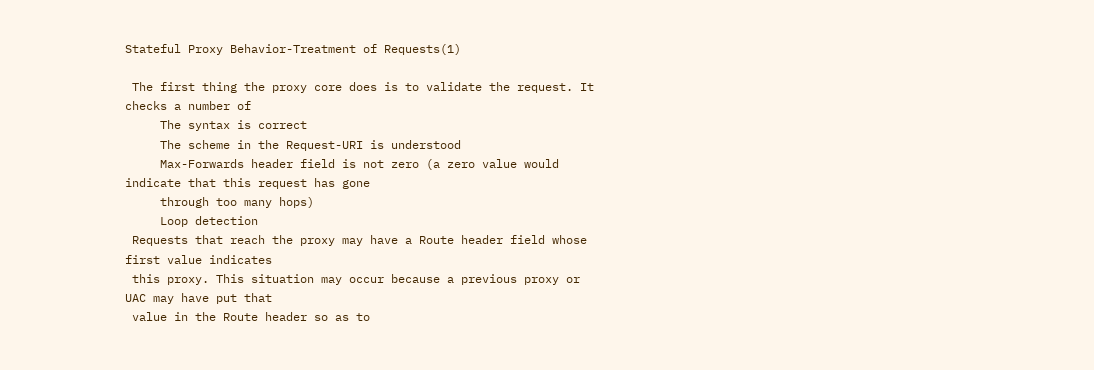Stateful Proxy Behavior-Treatment of Requests(1)

 The first thing the proxy core does is to validate the request. It checks a number of
     The syntax is correct
     The scheme in the Request-URI is understood
     Max-Forwards header field is not zero (a zero value would indicate that this request has gone
     through too many hops)
     Loop detection
 Requests that reach the proxy may have a Route header field whose first value indicates
 this proxy. This situation may occur because a previous proxy or UAC may have put that
 value in the Route header so as to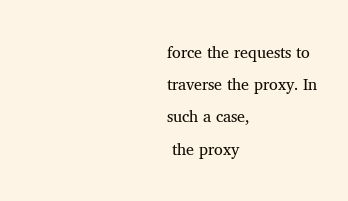force the requests to traverse the proxy. In such a case,
 the proxy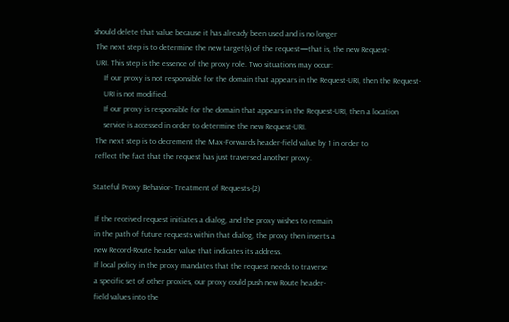should delete that value because it has already been used and is no longer
 The next step is to determine the new target(s) of the request—that is, the new Request-
 URI. This step is the essence of the proxy role. Two situations may occur:
     If our proxy is not responsible for the domain that appears in the Request-URI, then the Request-
     URI is not modified.
     If our proxy is responsible for the domain that appears in the Request-URI, then a location
     service is accessed in order to determine the new Request-URI.
 The next step is to decrement the Max-Forwards header-field value by 1 in order to
 reflect the fact that the request has just traversed another proxy.

Stateful Proxy Behavior- Treatment of Requests-(2)

 If the received request initiates a dialog, and the proxy wishes to remain
 in the path of future requests within that dialog, the proxy then inserts a
 new Record-Route header value that indicates its address.
 If local policy in the proxy mandates that the request needs to traverse
 a specific set of other proxies, our proxy could push new Route header-
 field values into the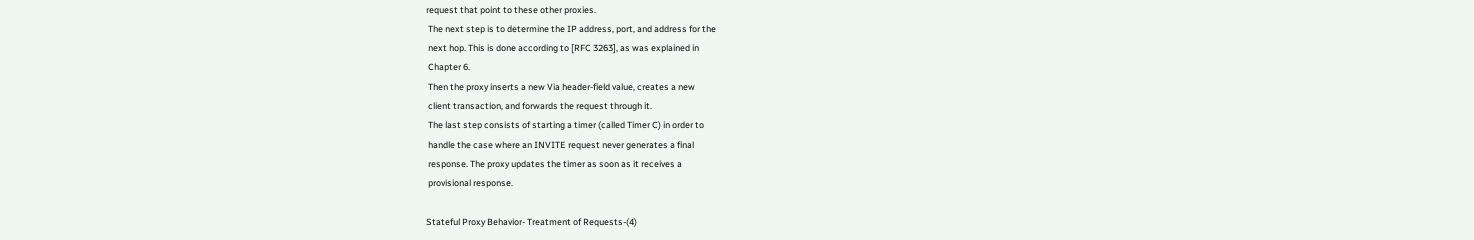request that point to these other proxies.
 The next step is to determine the IP address, port, and address for the
 next hop. This is done according to [RFC 3263], as was explained in
 Chapter 6.
 Then the proxy inserts a new Via header-field value, creates a new
 client transaction, and forwards the request through it.
 The last step consists of starting a timer (called Timer C) in order to
 handle the case where an INVITE request never generates a final
 response. The proxy updates the timer as soon as it receives a
 provisional response.

Stateful Proxy Behavior- Treatment of Requests-(4)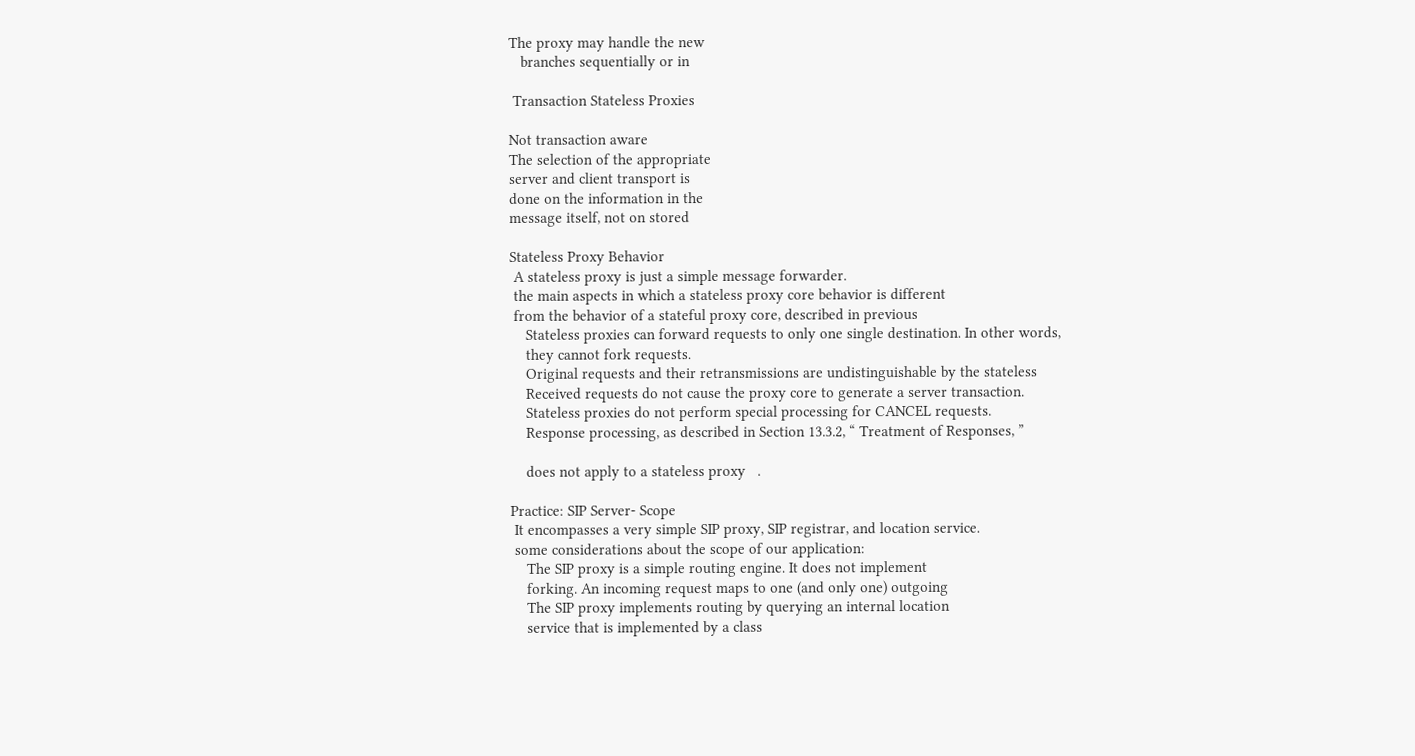The proxy may handle the new
   branches sequentially or in

 Transaction Stateless Proxies

Not transaction aware
The selection of the appropriate
server and client transport is
done on the information in the
message itself, not on stored

Stateless Proxy Behavior
 A stateless proxy is just a simple message forwarder.
 the main aspects in which a stateless proxy core behavior is different
 from the behavior of a stateful proxy core, described in previous
    Stateless proxies can forward requests to only one single destination. In other words,
    they cannot fork requests.
    Original requests and their retransmissions are undistinguishable by the stateless
    Received requests do not cause the proxy core to generate a server transaction.
    Stateless proxies do not perform special processing for CANCEL requests.
    Response processing, as described in Section 13.3.2, “ Treatment of Responses, ”

    does not apply to a stateless proxy   .

Practice: SIP Server- Scope
 It encompasses a very simple SIP proxy, SIP registrar, and location service.
 some considerations about the scope of our application:
    The SIP proxy is a simple routing engine. It does not implement
    forking. An incoming request maps to one (and only one) outgoing
    The SIP proxy implements routing by querying an internal location
    service that is implemented by a class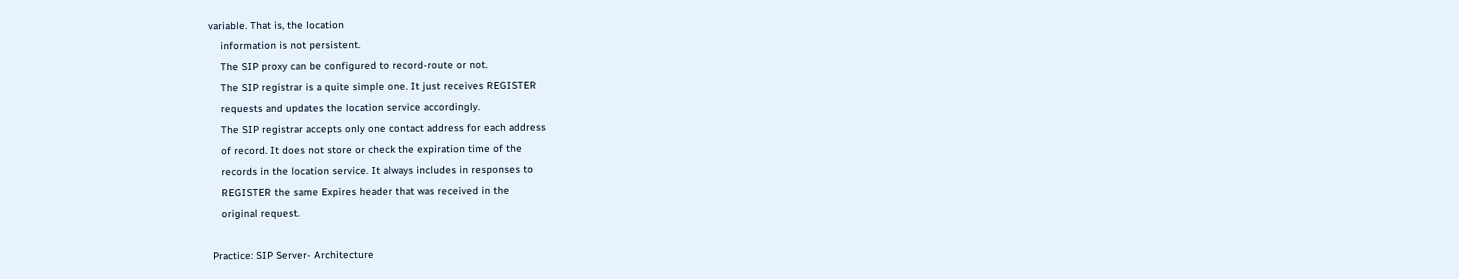variable. That is, the location
    information is not persistent.
    The SIP proxy can be configured to record-route or not.
    The SIP registrar is a quite simple one. It just receives REGISTER
    requests and updates the location service accordingly.
    The SIP registrar accepts only one contact address for each address
    of record. It does not store or check the expiration time of the
    records in the location service. It always includes in responses to
    REGISTER the same Expires header that was received in the
    original request.

 Practice: SIP Server- Architecture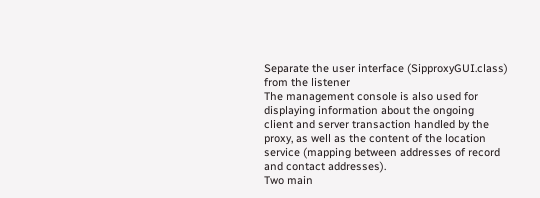Separate the user interface (SipproxyGUI.class) from the listener
The management console is also used for displaying information about the ongoing
client and server transaction handled by the proxy, as well as the content of the location
service (mapping between addresses of record and contact addresses).
Two main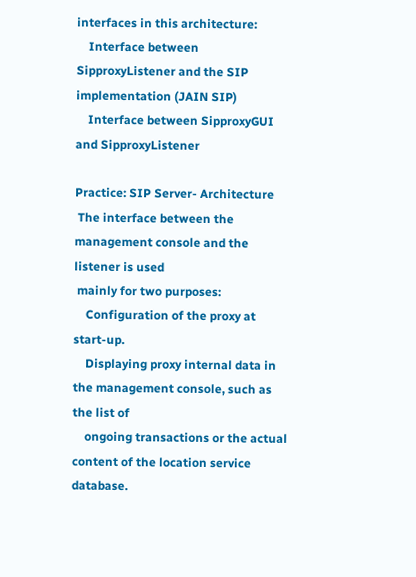interfaces in this architecture:
    Interface between SipproxyListener and the SIP implementation (JAIN SIP)
    Interface between SipproxyGUI and SipproxyListener

Practice: SIP Server- Architecture
 The interface between the management console and the listener is used
 mainly for two purposes:
    Configuration of the proxy at start-up.
    Displaying proxy internal data in the management console, such as the list of
    ongoing transactions or the actual content of the location service database.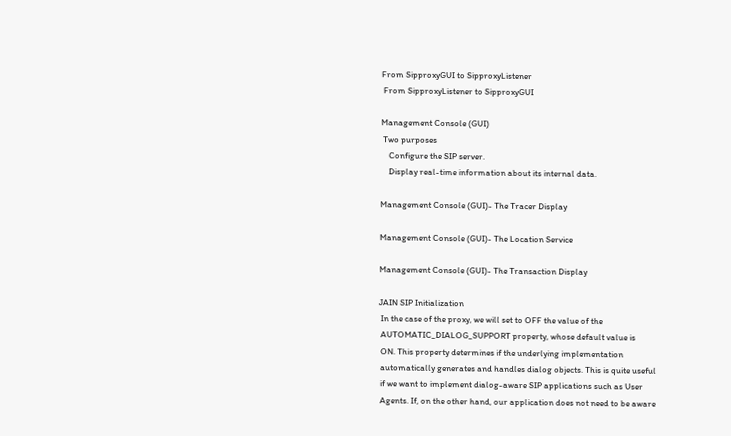From SipproxyGUI to SipproxyListener
 From SipproxyListener to SipproxyGUI

Management Console (GUI)
 Two purposes
    Configure the SIP server.
    Display real-time information about its internal data.

Management Console (GUI)- The Tracer Display

Management Console (GUI)- The Location Service

Management Console (GUI)- The Transaction Display

JAIN SIP Initialization
 In the case of the proxy, we will set to OFF the value of the
 AUTOMATIC_DIALOG_SUPPORT property, whose default value is
 ON. This property determines if the underlying implementation
 automatically generates and handles dialog objects. This is quite useful
 if we want to implement dialog-aware SIP applications such as User
 Agents. If, on the other hand, our application does not need to be aware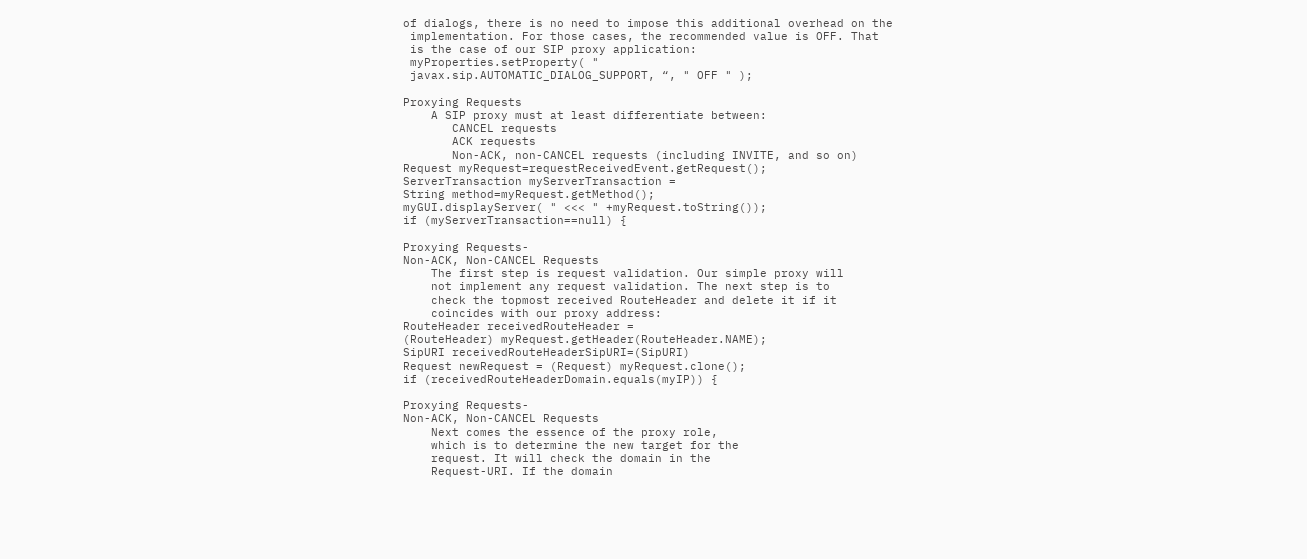of dialogs, there is no need to impose this additional overhead on the
 implementation. For those cases, the recommended value is OFF. That
 is the case of our SIP proxy application:
 myProperties.setProperty( "
 javax.sip.AUTOMATIC_DIALOG_SUPPORT, “, " OFF " );

Proxying Requests
    A SIP proxy must at least differentiate between:
       CANCEL requests
       ACK requests
       Non-ACK, non-CANCEL requests (including INVITE, and so on)
Request myRequest=requestReceivedEvent.getRequest();
ServerTransaction myServerTransaction =
String method=myRequest.getMethod();
myGUI.displayServer( " <<< " +myRequest.toString());
if (myServerTransaction==null) {

Proxying Requests-
Non-ACK, Non-CANCEL Requests
    The first step is request validation. Our simple proxy will
    not implement any request validation. The next step is to
    check the topmost received RouteHeader and delete it if it
    coincides with our proxy address:
RouteHeader receivedRouteHeader =
(RouteHeader) myRequest.getHeader(RouteHeader.NAME);
SipURI receivedRouteHeaderSipURI=(SipURI)
Request newRequest = (Request) myRequest.clone();
if (receivedRouteHeaderDomain.equals(myIP)) {

Proxying Requests-
Non-ACK, Non-CANCEL Requests
    Next comes the essence of the proxy role,
    which is to determine the new target for the
    request. It will check the domain in the
    Request-URI. If the domain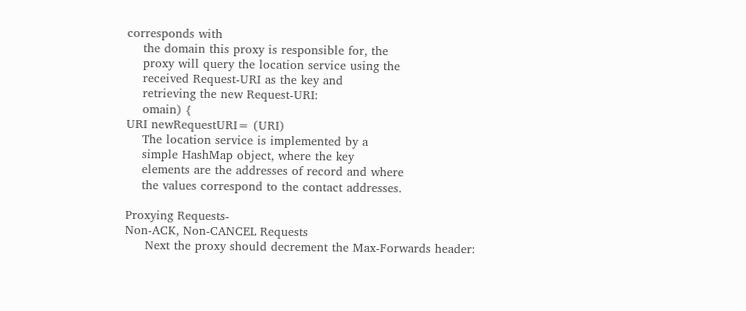corresponds with
    the domain this proxy is responsible for, the
    proxy will query the location service using the
    received Request-URI as the key and
    retrieving the new Request-URI:
    omain) {
URI newRequestURI= (URI)
    The location service is implemented by a
    simple HashMap object, where the key
    elements are the addresses of record and where
    the values correspond to the contact addresses.

Proxying Requests-
Non-ACK, Non-CANCEL Requests
     Next the proxy should decrement the Max-Forwards header: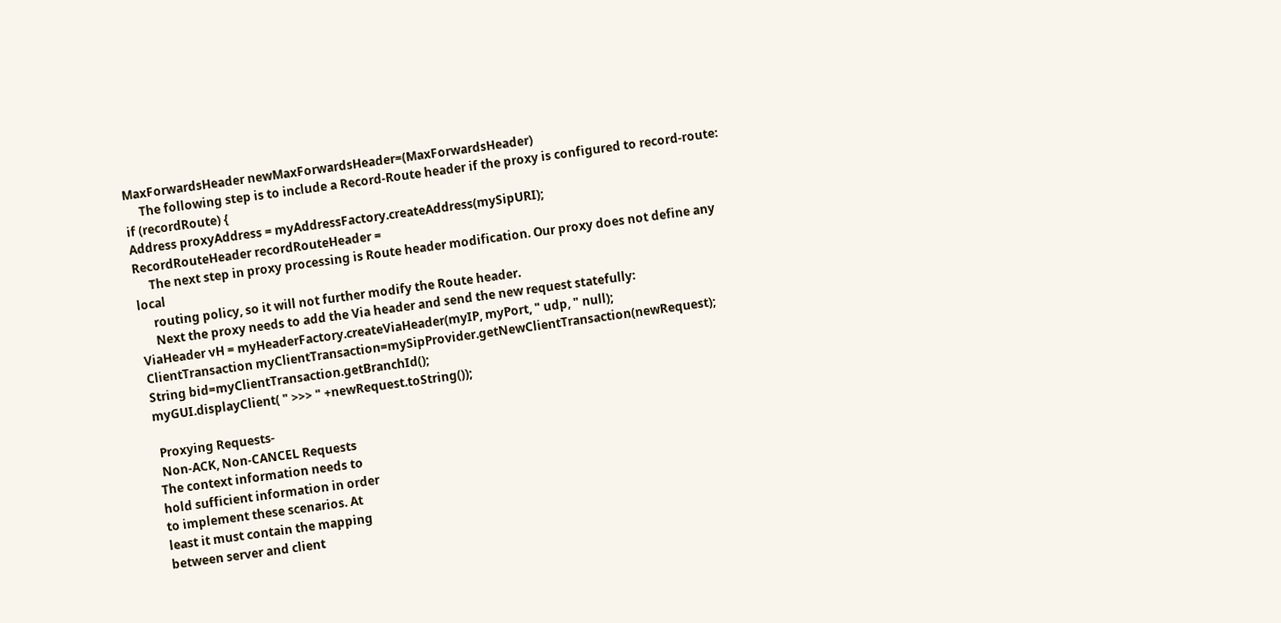MaxForwardsHeader newMaxForwardsHeader=(MaxForwardsHeader)
     The following step is to include a Record-Route header if the proxy is configured to record-route:
if (recordRoute) {
Address proxyAddress = myAddressFactory.createAddress(mySipURI);
RecordRouteHeader recordRouteHeader =
     The next step in proxy processing is Route header modification. Our proxy does not define any local
     routing policy, so it will not further modify the Route header.
     Next the proxy needs to add the Via header and send the new request statefully:
ViaHeader vH = myHeaderFactory.createViaHeader(myIP, myPort, " udp, " null);
ClientTransaction myClientTransaction=mySipProvider.getNewClientTransaction(newRequest);
String bid=myClientTransaction.getBranchId();
myGUI.displayClient( " >>> " +newRequest.toString());

 Proxying Requests-
 Non-ACK, Non-CANCEL Requests
The context information needs to
hold sufficient information in order
to implement these scenarios. At
least it must contain the mapping
between server and client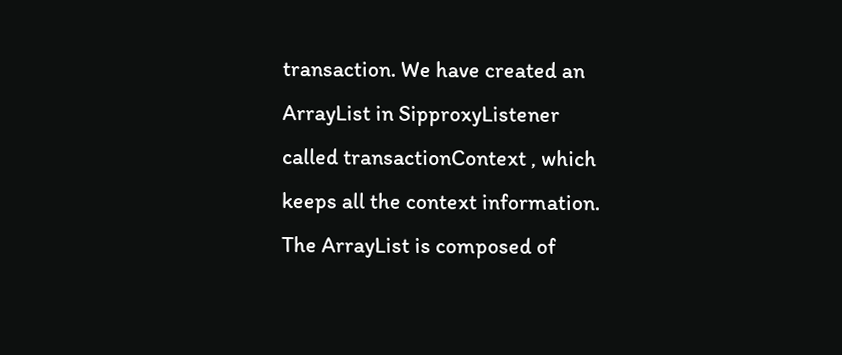transaction. We have created an
ArrayList in SipproxyListener
called transactionContext , which
keeps all the context information.
The ArrayList is composed of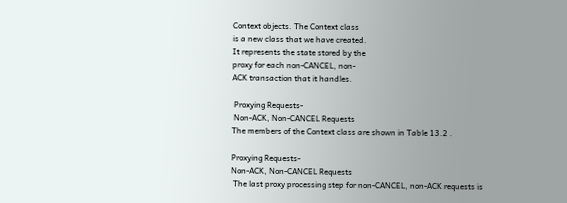Context objects. The Context class
is a new class that we have created.
It represents the state stored by the
proxy for each non-CANCEL, non-
ACK transaction that it handles.

 Proxying Requests-
 Non-ACK, Non-CANCEL Requests
The members of the Context class are shown in Table 13.2 .

Proxying Requests-
Non-ACK, Non-CANCEL Requests
 The last proxy processing step for non-CANCEL, non-ACK requests is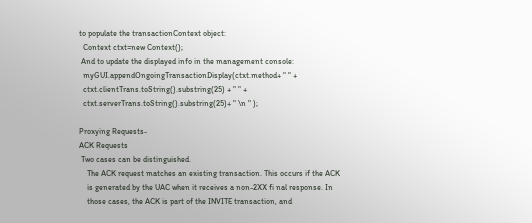to populate the transactionContext object:
  Context ctxt=new Context();
 And to update the displayed info in the management console:
  myGUI.appendOngoingTransactionDisplay(ctxt.method+ " " +
  ctxt.clientTrans.toString().substring(25) + " " +
  ctxt.serverTrans.toString().substring(25)+ " \n " );

Proxying Requests-
ACK Requests
 Two cases can be distinguished.
    The ACK request matches an existing transaction. This occurs if the ACK
    is generated by the UAC when it receives a non-2XX fi nal response. In
    those cases, the ACK is part of the INVITE transaction, and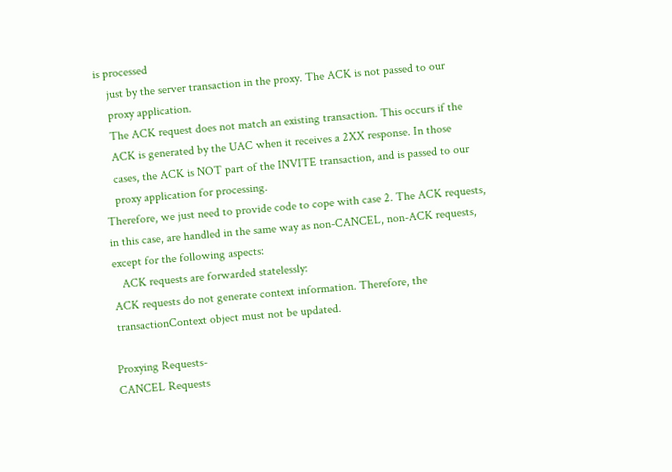is processed
    just by the server transaction in the proxy. The ACK is not passed to our
    proxy application.
    The ACK request does not match an existing transaction. This occurs if the
    ACK is generated by the UAC when it receives a 2XX response. In those
    cases, the ACK is NOT part of the INVITE transaction, and is passed to our
    proxy application for processing.
 Therefore, we just need to provide code to cope with case 2. The ACK requests,
 in this case, are handled in the same way as non-CANCEL, non-ACK requests,
 except for the following aspects:
    ACK requests are forwarded statelessly:
 ACK requests do not generate context information. Therefore, the
 transactionContext object must not be updated.

Proxying Requests-
CANCEL Requests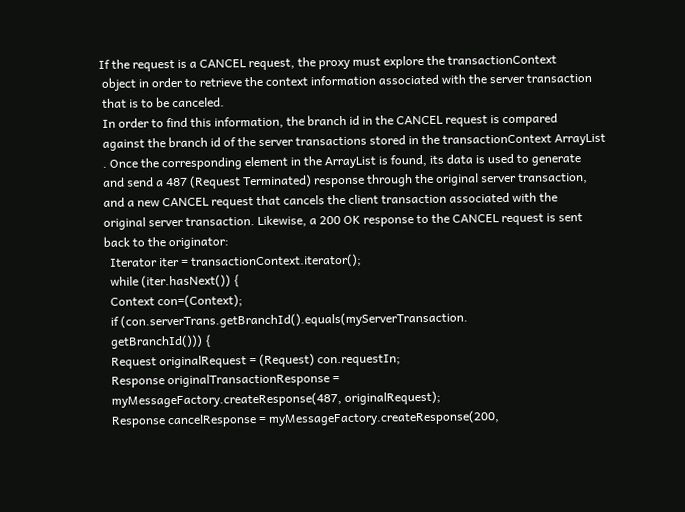If the request is a CANCEL request, the proxy must explore the transactionContext
 object in order to retrieve the context information associated with the server transaction
 that is to be canceled.
 In order to find this information, the branch id in the CANCEL request is compared
 against the branch id of the server transactions stored in the transactionContext ArrayList
 . Once the corresponding element in the ArrayList is found, its data is used to generate
 and send a 487 (Request Terminated) response through the original server transaction,
 and a new CANCEL request that cancels the client transaction associated with the
 original server transaction. Likewise, a 200 OK response to the CANCEL request is sent
 back to the originator:
   Iterator iter = transactionContext.iterator();
   while (iter.hasNext()) {
   Context con=(Context);
   if (con.serverTrans.getBranchId().equals(myServerTransaction.
   getBranchId())) {
   Request originalRequest = (Request) con.requestIn;
   Response originalTransactionResponse =
   myMessageFactory.createResponse(487, originalRequest);
   Response cancelResponse = myMessageFactory.createResponse(200,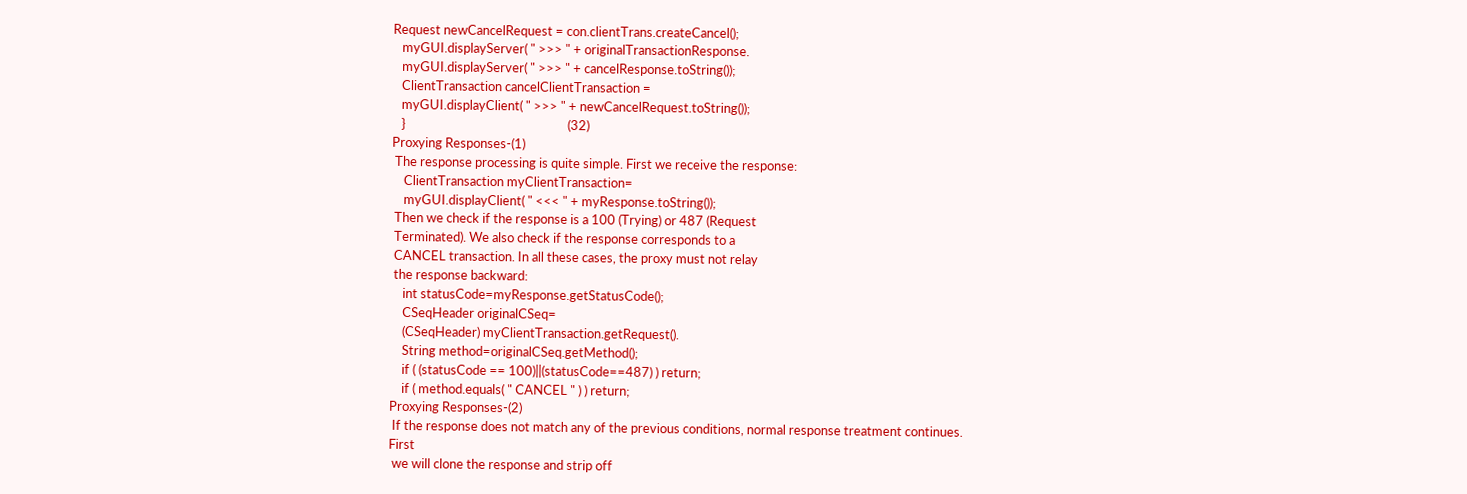Request newCancelRequest = con.clientTrans.createCancel();
   myGUI.displayServer( " >>> " + originalTransactionResponse.
   myGUI.displayServer( " >>> " + cancelResponse.toString());
   ClientTransaction cancelClientTransaction =
   myGUI.displayClient( " >>> " + newCancelRequest.toString());
   }                                                      (32)
Proxying Responses-(1)
 The response processing is quite simple. First we receive the response:
    ClientTransaction myClientTransaction=
    myGUI.displayClient( " <<< " + myResponse.toString());
 Then we check if the response is a 100 (Trying) or 487 (Request
 Terminated). We also check if the response corresponds to a
 CANCEL transaction. In all these cases, the proxy must not relay
 the response backward:
    int statusCode=myResponse.getStatusCode();
    CSeqHeader originalCSeq=
    (CSeqHeader) myClientTransaction.getRequest().
    String method=originalCSeq.getMethod();
    if ( (statusCode == 100)||(statusCode==487) ) return;
    if ( method.equals( " CANCEL " ) ) return;
Proxying Responses-(2)
 If the response does not match any of the previous conditions, normal response treatment continues. First
 we will clone the response and strip off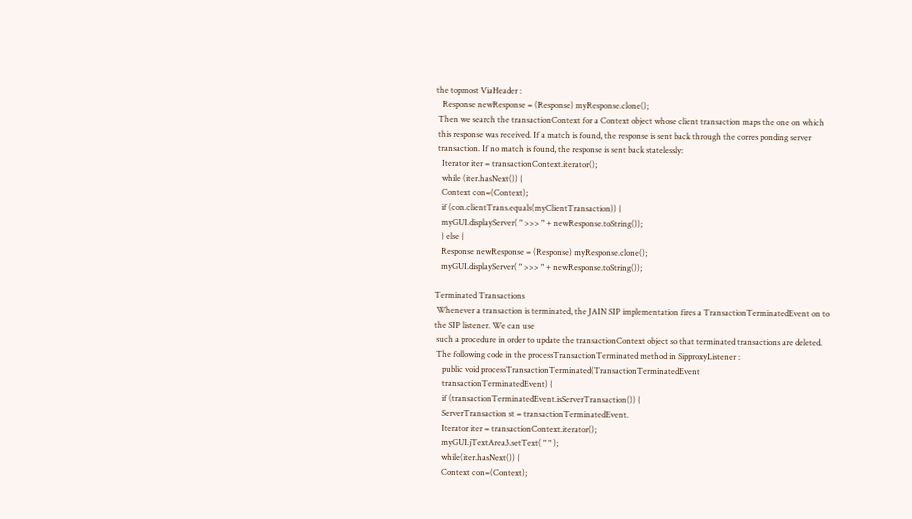the topmost ViaHeader :
   Response newResponse = (Response) myResponse.clone();
 Then we search the transactionContext for a Context object whose client transaction maps the one on which
 this response was received. If a match is found, the response is sent back through the corres ponding server
 transaction. If no match is found, the response is sent back statelessly:
   Iterator iter = transactionContext.iterator();
   while (iter.hasNext()) {
   Context con=(Context);
   if (con.clientTrans.equals(myClientTransaction)) {
   myGUI.displayServer( " >>> " + newResponse.toString());
   } else {
   Response newResponse = (Response) myResponse.clone();
   myGUI.displayServer( " >>> " + newResponse.toString());

Terminated Transactions
 Whenever a transaction is terminated, the JAIN SIP implementation fires a TransactionTerminatedEvent on to the SIP listener. We can use
 such a procedure in order to update the transactionContext object so that terminated transactions are deleted.
 The following code in the processTransactionTerminated method in SipproxyListener :
    public void processTransactionTerminated(TransactionTerminatedEvent
    transactionTerminatedEvent) {
    if (transactionTerminatedEvent.isServerTransaction()) {
    ServerTransaction st = transactionTerminatedEvent.
    Iterator iter = transactionContext.iterator();
    myGUI.jTextArea3.setText( " " );
    while(iter.hasNext()) {
    Context con=(Context);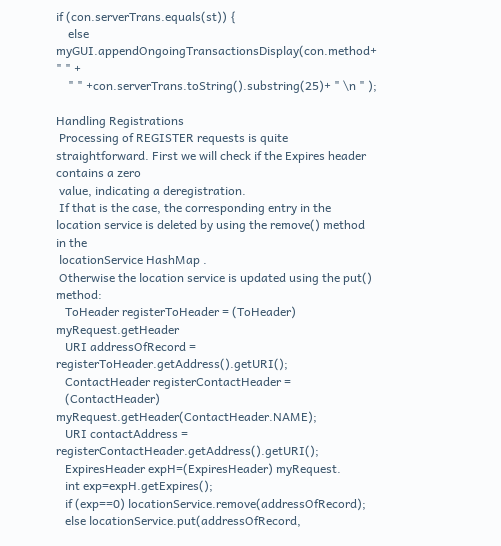if (con.serverTrans.equals(st)) {
    else myGUI.appendOngoingTransactionsDisplay(con.method+ " " +
    " " +con.serverTrans.toString().substring(25)+ " \n " );

Handling Registrations
 Processing of REGISTER requests is quite straightforward. First we will check if the Expires header contains a zero
 value, indicating a deregistration.
 If that is the case, the corresponding entry in the location service is deleted by using the remove() method in the
 locationService HashMap .
 Otherwise the location service is updated using the put() method:
   ToHeader registerToHeader = (ToHeader) myRequest.getHeader
   URI addressOfRecord = registerToHeader.getAddress().getURI();
   ContactHeader registerContactHeader =
   (ContactHeader) myRequest.getHeader(ContactHeader.NAME);
   URI contactAddress = registerContactHeader.getAddress().getURI();
   ExpiresHeader expH=(ExpiresHeader) myRequest.
   int exp=expH.getExpires();
   if (exp==0) locationService.remove(addressOfRecord);
   else locationService.put(addressOfRecord,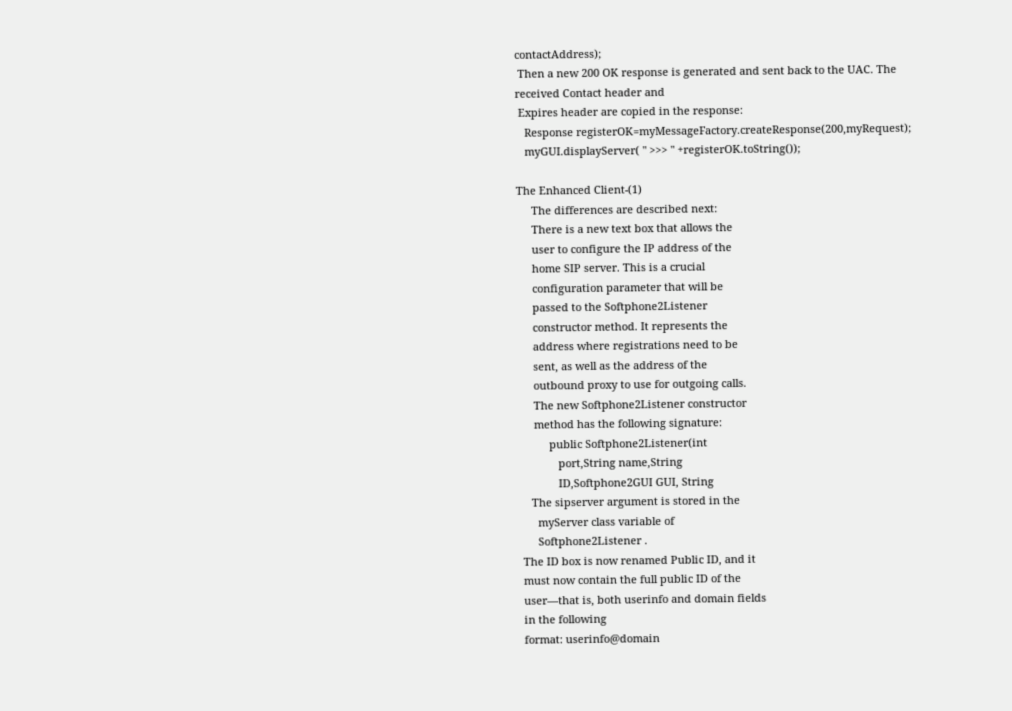contactAddress);
 Then a new 200 OK response is generated and sent back to the UAC. The received Contact header and
 Expires header are copied in the response:
   Response registerOK=myMessageFactory.createResponse(200,myRequest);
   myGUI.displayServer( " >>> " +registerOK.toString());

The Enhanced Client-(1)
     The differences are described next:
     There is a new text box that allows the
     user to configure the IP address of the
     home SIP server. This is a crucial
     configuration parameter that will be
     passed to the Softphone2Listener
     constructor method. It represents the
     address where registrations need to be
     sent, as well as the address of the
     outbound proxy to use for outgoing calls.
     The new Softphone2Listener constructor
     method has the following signature:
          public Softphone2Listener(int
             port,String name,String
             ID,Softphone2GUI GUI, String
    The sipserver argument is stored in the
      myServer class variable of
      Softphone2Listener .
 The ID box is now renamed Public ID, and it
 must now contain the full public ID of the
 user—that is, both userinfo and domain fields
 in the following
 format: userinfo@domain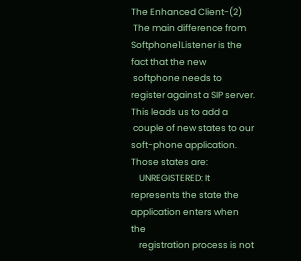The Enhanced Client-(2)
 The main difference from Softphone1Listener is the fact that the new
 softphone needs to register against a SIP server. This leads us to add a
 couple of new states to our soft-phone application. Those states are:
    UNREGISTERED: It represents the state the application enters when the
    registration process is not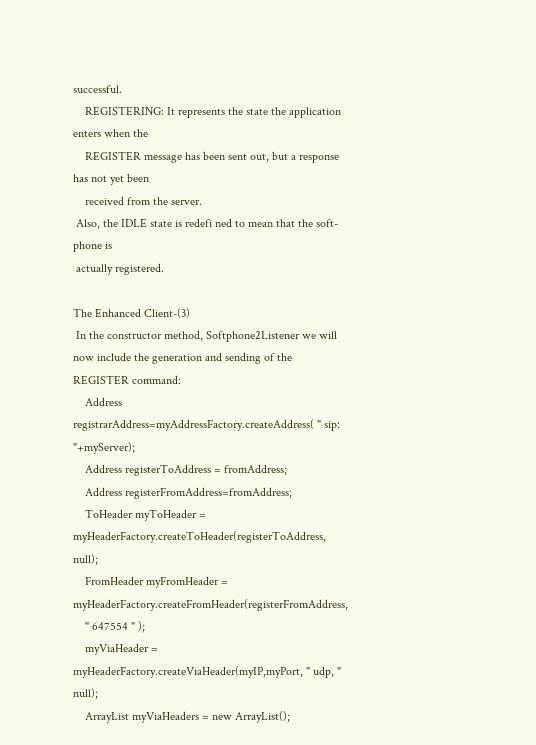successful.
    REGISTERING: It represents the state the application enters when the
    REGISTER message has been sent out, but a response has not yet been
    received from the server.
 Also, the IDLE state is redefi ned to mean that the soft-phone is
 actually registered.

The Enhanced Client-(3)
 In the constructor method, Softphone2Listener we will now include the generation and sending of the REGISTER command:
    Address registrarAddress=myAddressFactory.createAddress( " sip: "+myServer);
    Address registerToAddress = fromAddress;
    Address registerFromAddress=fromAddress;
    ToHeader myToHeader = myHeaderFactory.createToHeader(registerToAddress, null);
    FromHeader myFromHeader = myHeaderFactory.createFromHeader(registerFromAddress,
    " 647554 " );
    myViaHeader = myHeaderFactory.createViaHeader(myIP,myPort, " udp, " null);
    ArrayList myViaHeaders = new ArrayList();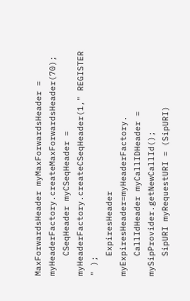MaxForwardsHeader myMaxForwardsHeader = myHeaderFactory.createMaxForwardsHeader(70);
    CSeqHeader myCSeqHeader = myHeaderFactory.createCSeqHeader(1," REGISTER " );
    ExpiresHeader myExpiresHeader=myHeaderFactory.
    CallIdHeader myCallIDHeader = mySipProvider.getNewCallId();
    SipURI myRequestURI = (SipURI)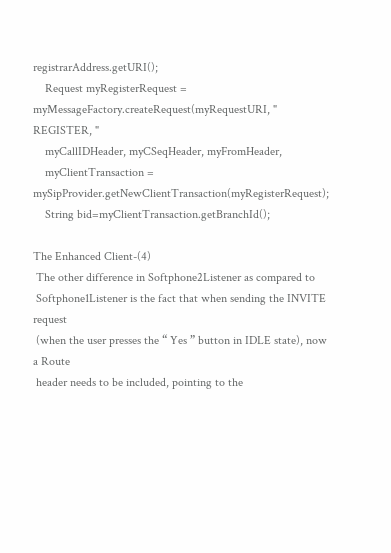registrarAddress.getURI();
    Request myRegisterRequest = myMessageFactory.createRequest(myRequestURI, " REGISTER, "
    myCallIDHeader, myCSeqHeader, myFromHeader,
    myClientTransaction = mySipProvider.getNewClientTransaction(myRegisterRequest);
    String bid=myClientTransaction.getBranchId();

The Enhanced Client-(4)
 The other difference in Softphone2Listener as compared to
 Softphone1Listener is the fact that when sending the INVITE request
 (when the user presses the “ Yes ” button in IDLE state), now a Route
 header needs to be included, pointing to the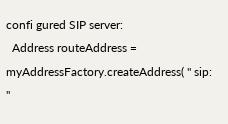confi gured SIP server:
  Address routeAddress = myAddressFactory.createAddress( " sip: "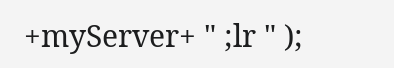+myServer+ " ;lr " );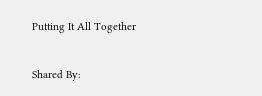Putting It All Together


Shared By: